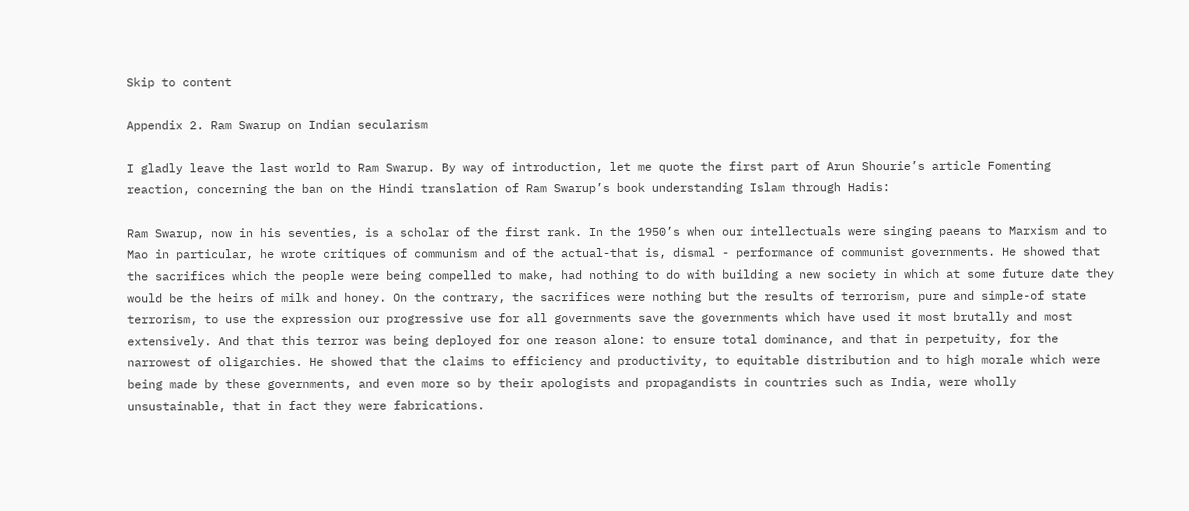Skip to content

Appendix 2. Ram Swarup on Indian secularism

I gladly leave the last world to Ram Swarup. By way of introduction, let me quote the first part of Arun Shourie’s article Fomenting reaction, concerning the ban on the Hindi translation of Ram Swarup’s book understanding Islam through Hadis:

Ram Swarup, now in his seventies, is a scholar of the first rank. In the 1950’s when our intellectuals were singing paeans to Marxism and to Mao in particular, he wrote critiques of communism and of the actual-that is, dismal - performance of communist governments. He showed that the sacrifices which the people were being compelled to make, had nothing to do with building a new society in which at some future date they would be the heirs of milk and honey. On the contrary, the sacrifices were nothing but the results of terrorism, pure and simple-of state terrorism, to use the expression our progressive use for all governments save the governments which have used it most brutally and most extensively. And that this terror was being deployed for one reason alone: to ensure total dominance, and that in perpetuity, for the narrowest of oligarchies. He showed that the claims to efficiency and productivity, to equitable distribution and to high morale which were being made by these governments, and even more so by their apologists and propagandists in countries such as India, were wholly unsustainable, that in fact they were fabrications.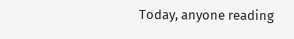Today, anyone reading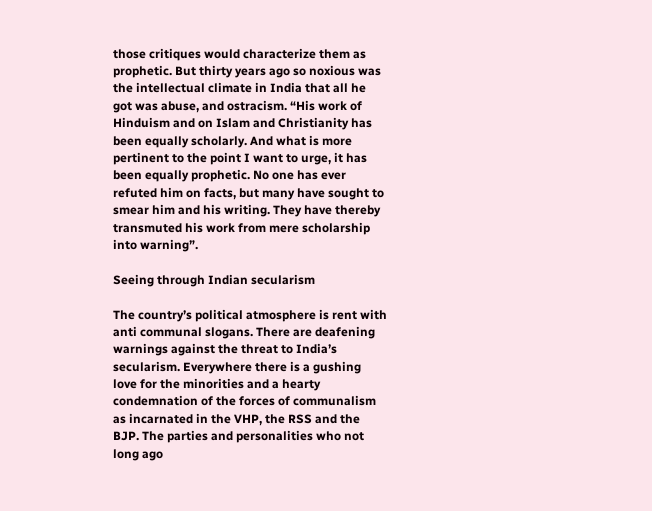those critiques would characterize them as prophetic. But thirty years ago so noxious was the intellectual climate in India that all he got was abuse, and ostracism. “His work of Hinduism and on Islam and Christianity has been equally scholarly. And what is more pertinent to the point I want to urge, it has been equally prophetic. No one has ever refuted him on facts, but many have sought to smear him and his writing. They have thereby transmuted his work from mere scholarship into warning”.

Seeing through Indian secularism

The country’s political atmosphere is rent with anti communal slogans. There are deafening warnings against the threat to India’s secularism. Everywhere there is a gushing love for the minorities and a hearty condemnation of the forces of communalism as incarnated in the VHP, the RSS and the BJP. The parties and personalities who not long ago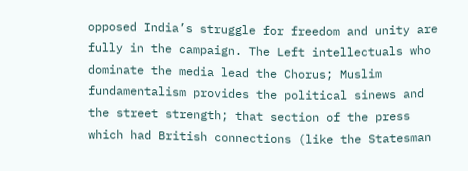opposed India’s struggle for freedom and unity are fully in the campaign. The Left intellectuals who dominate the media lead the Chorus; Muslim fundamentalism provides the political sinews and the street strength; that section of the press which had British connections (like the Statesman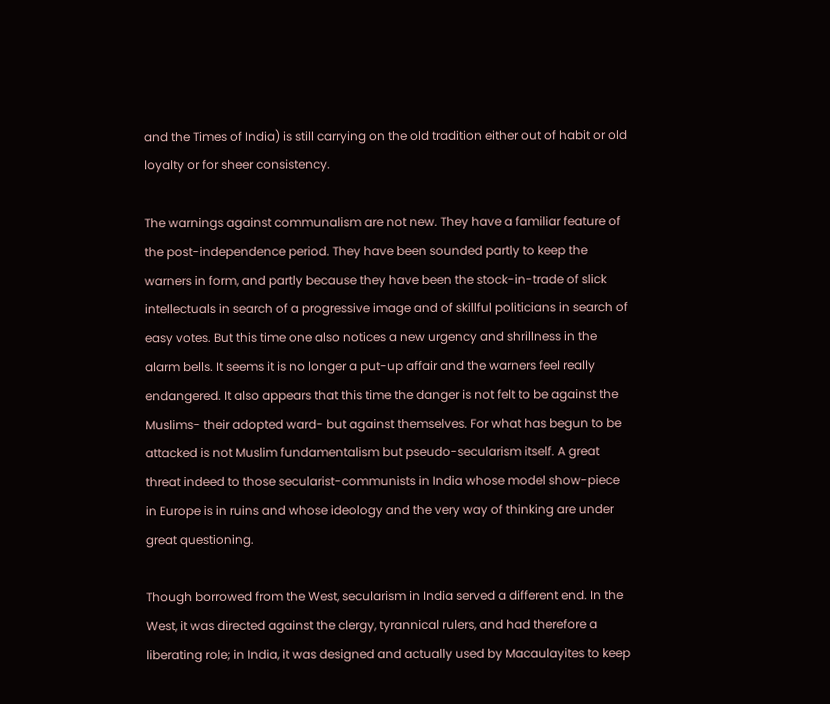and the Times of India) is still carrying on the old tradition either out of habit or old loyalty or for sheer consistency.

The warnings against communalism are not new. They have a familiar feature of the post-independence period. They have been sounded partly to keep the warners in form, and partly because they have been the stock-in-trade of slick intellectuals in search of a progressive image and of skillful politicians in search of easy votes. But this time one also notices a new urgency and shrillness in the alarm bells. It seems it is no longer a put-up affair and the warners feel really endangered. It also appears that this time the danger is not felt to be against the Muslims- their adopted ward- but against themselves. For what has begun to be attacked is not Muslim fundamentalism but pseudo-secularism itself. A great threat indeed to those secularist-communists in India whose model show-piece in Europe is in ruins and whose ideology and the very way of thinking are under great questioning.

Though borrowed from the West, secularism in India served a different end. In the West, it was directed against the clergy, tyrannical rulers, and had therefore a liberating role; in India, it was designed and actually used by Macaulayites to keep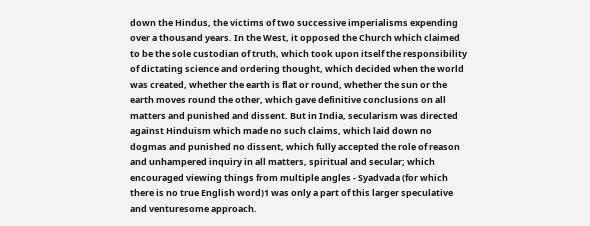down the Hindus, the victims of two successive imperialisms expending over a thousand years. In the West, it opposed the Church which claimed to be the sole custodian of truth, which took upon itself the responsibility of dictating science and ordering thought, which decided when the world was created, whether the earth is flat or round, whether the sun or the earth moves round the other, which gave definitive conclusions on all matters and punished and dissent. But in India, secularism was directed against Hinduism which made no such claims, which laid down no dogmas and punished no dissent, which fully accepted the role of reason and unhampered inquiry in all matters, spiritual and secular; which encouraged viewing things from multiple angles - Syadvada (for which there is no true English word)1 was only a part of this larger speculative and venturesome approach.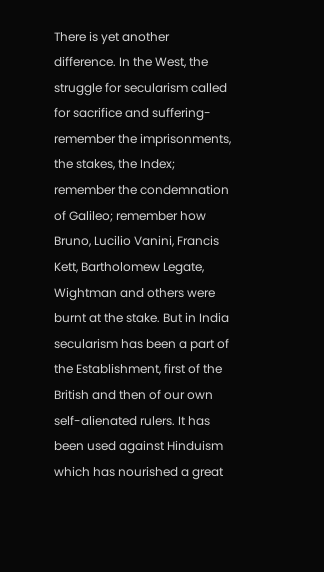There is yet another difference. In the West, the struggle for secularism called for sacrifice and suffering-remember the imprisonments, the stakes, the Index; remember the condemnation of Galileo; remember how Bruno, Lucilio Vanini, Francis Kett, Bartholomew Legate, Wightman and others were burnt at the stake. But in India secularism has been a part of the Establishment, first of the British and then of our own self-alienated rulers. It has been used against Hinduism which has nourished a great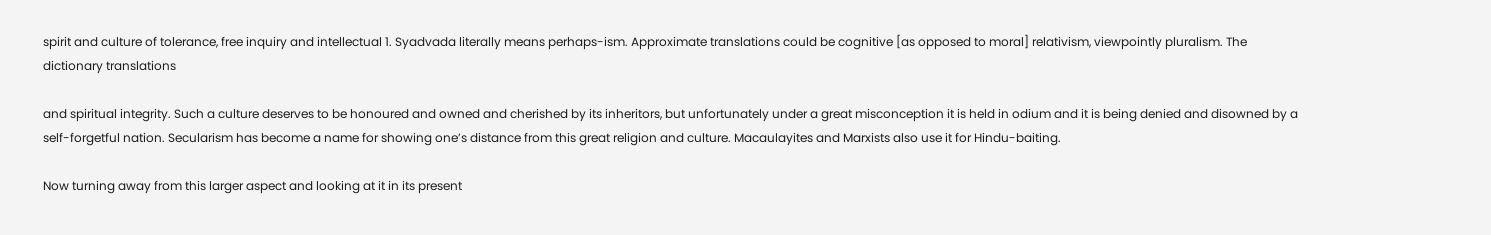spirit and culture of tolerance, free inquiry and intellectual 1. Syadvada literally means perhaps-ism. Approximate translations could be cognitive [as opposed to moral] relativism, viewpointly pluralism. The dictionary translations

and spiritual integrity. Such a culture deserves to be honoured and owned and cherished by its inheritors, but unfortunately under a great misconception it is held in odium and it is being denied and disowned by a self-forgetful nation. Secularism has become a name for showing one’s distance from this great religion and culture. Macaulayites and Marxists also use it for Hindu-baiting.

Now turning away from this larger aspect and looking at it in its present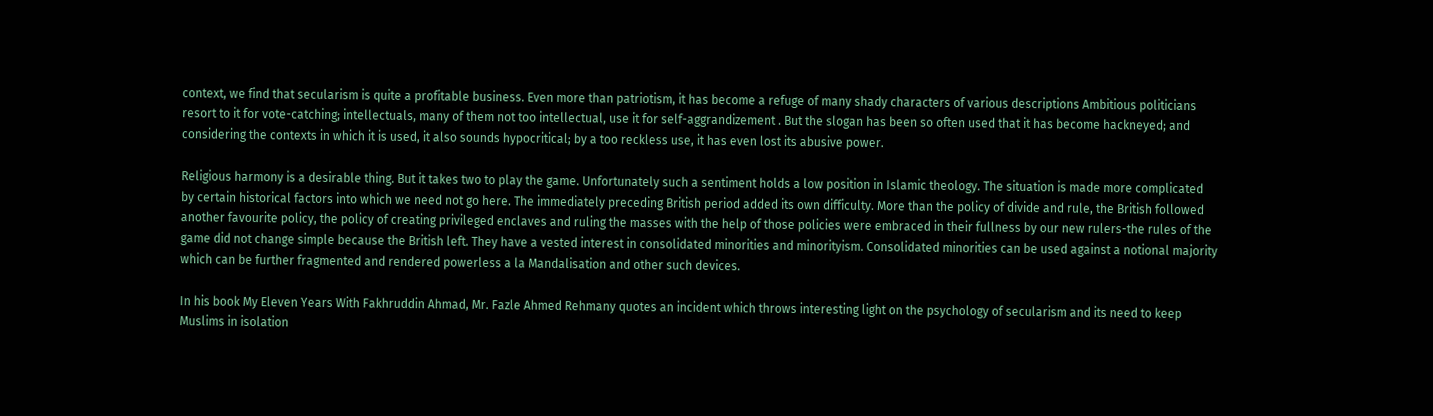context, we find that secularism is quite a profitable business. Even more than patriotism, it has become a refuge of many shady characters of various descriptions Ambitious politicians resort to it for vote-catching; intellectuals, many of them not too intellectual, use it for self-aggrandizement . But the slogan has been so often used that it has become hackneyed; and considering the contexts in which it is used, it also sounds hypocritical; by a too reckless use, it has even lost its abusive power.

Religious harmony is a desirable thing. But it takes two to play the game. Unfortunately such a sentiment holds a low position in Islamic theology. The situation is made more complicated by certain historical factors into which we need not go here. The immediately preceding British period added its own difficulty. More than the policy of divide and rule, the British followed another favourite policy, the policy of creating privileged enclaves and ruling the masses with the help of those policies were embraced in their fullness by our new rulers-the rules of the game did not change simple because the British left. They have a vested interest in consolidated minorities and minorityism. Consolidated minorities can be used against a notional majority which can be further fragmented and rendered powerless a la Mandalisation and other such devices.

In his book My Eleven Years With Fakhruddin Ahmad, Mr. Fazle Ahmed Rehmany quotes an incident which throws interesting light on the psychology of secularism and its need to keep Muslims in isolation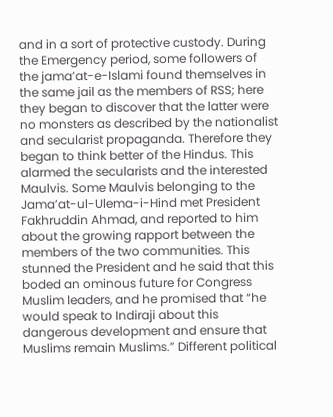and in a sort of protective custody. During the Emergency period, some followers of the jama’at-e-Islami found themselves in the same jail as the members of RSS; here they began to discover that the latter were no monsters as described by the nationalist and secularist propaganda. Therefore they began to think better of the Hindus. This alarmed the secularists and the interested Maulvis. Some Maulvis belonging to the Jama’at-ul-Ulema-i-Hind met President Fakhruddin Ahmad, and reported to him about the growing rapport between the members of the two communities. This stunned the President and he said that this boded an ominous future for Congress Muslim leaders, and he promised that “he would speak to Indiraji about this dangerous development and ensure that Muslims remain Muslims.” Different political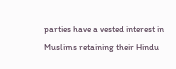parties have a vested interest in Muslims retaining their Hindu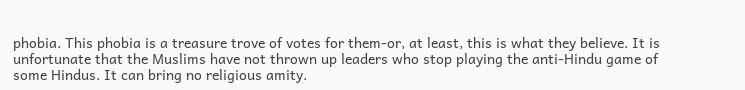phobia. This phobia is a treasure trove of votes for them-or, at least, this is what they believe. It is unfortunate that the Muslims have not thrown up leaders who stop playing the anti-Hindu game of some Hindus. It can bring no religious amity.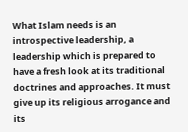What Islam needs is an introspective leadership, a leadership which is prepared to have a fresh look at its traditional doctrines and approaches. It must give up its religious arrogance and its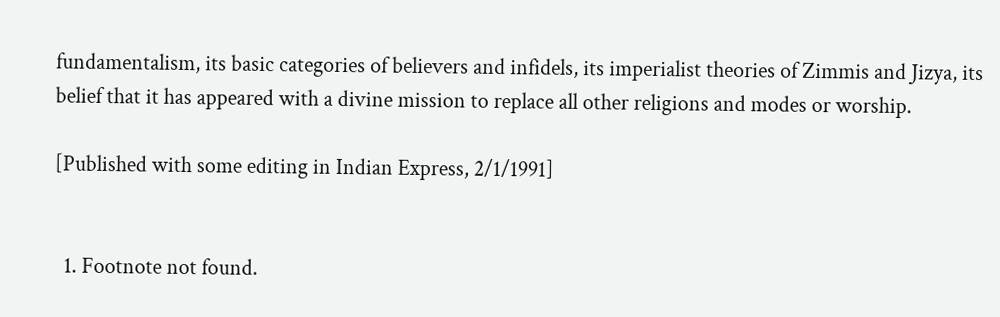fundamentalism, its basic categories of believers and infidels, its imperialist theories of Zimmis and Jizya, its belief that it has appeared with a divine mission to replace all other religions and modes or worship.

[Published with some editing in Indian Express, 2/1/1991]


  1. Footnote not found.